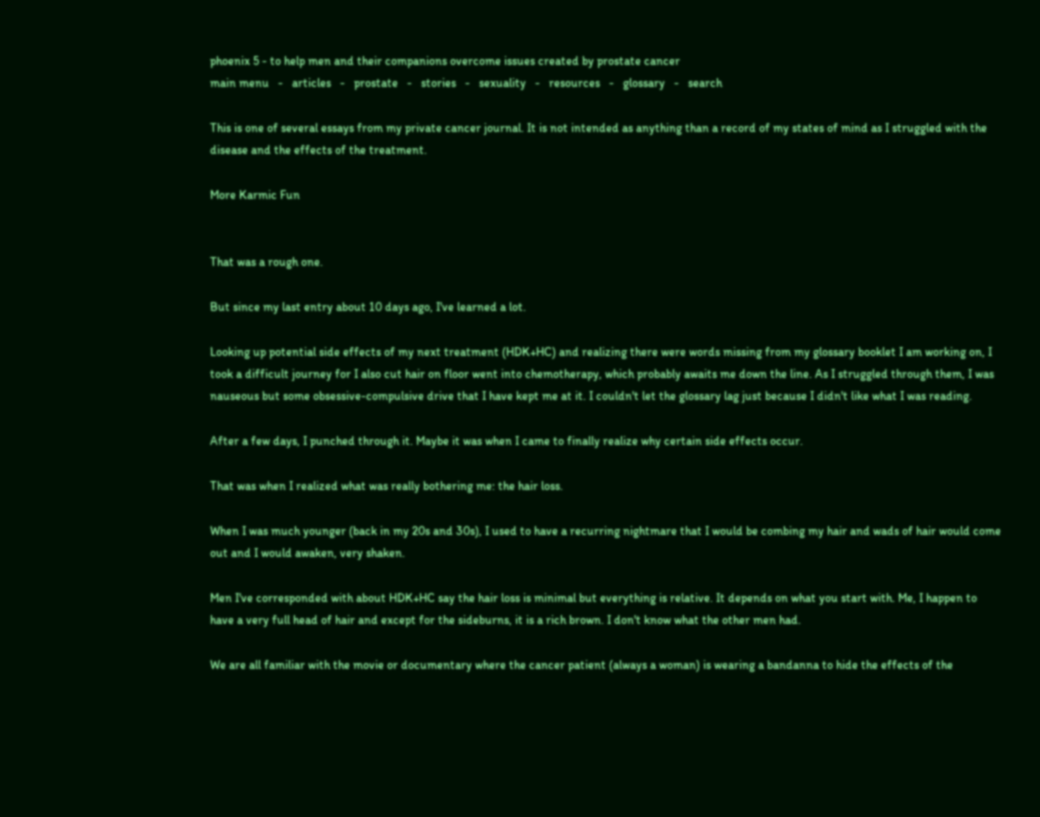phoenix 5 - to help men and their companions overcome issues created by prostate cancer
main menu   -   articles   -   prostate   -   stories   -   sexuality   -   resources   -   glossary   -   search

This is one of several essays from my private cancer journal. It is not intended as anything than a record of my states of mind as I struggled with the disease and the effects of the treatment.

More Karmic Fun


That was a rough one.

But since my last entry about 10 days ago, I've learned a lot.

Looking up potential side effects of my next treatment (HDK+HC) and realizing there were words missing from my glossary booklet I am working on, I took a difficult journey for I also cut hair on floor went into chemotherapy, which probably awaits me down the line. As I struggled through them, I was nauseous but some obsessive-compulsive drive that I have kept me at it. I couldn't let the glossary lag just because I didn't like what I was reading.

After a few days, I punched through it. Maybe it was when I came to finally realize why certain side effects occur.

That was when I realized what was really bothering me: the hair loss.

When I was much younger (back in my 20s and 30s), I used to have a recurring nightmare that I would be combing my hair and wads of hair would come out and I would awaken, very shaken.

Men I've corresponded with about HDK+HC say the hair loss is minimal but everything is relative. It depends on what you start with. Me, I happen to have a very full head of hair and except for the sideburns, it is a rich brown. I don't know what the other men had.

We are all familiar with the movie or documentary where the cancer patient (always a woman) is wearing a bandanna to hide the effects of the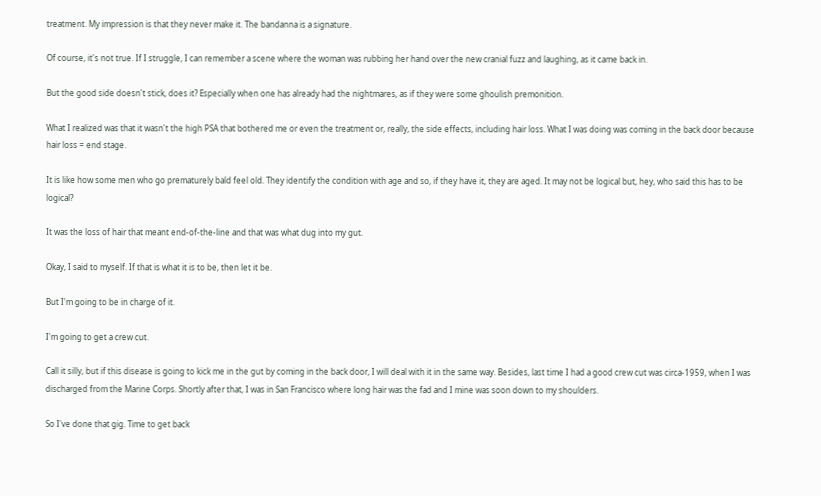treatment. My impression is that they never make it. The bandanna is a signature.

Of course, it's not true. If I struggle, I can remember a scene where the woman was rubbing her hand over the new cranial fuzz and laughing, as it came back in.

But the good side doesn't stick, does it? Especially when one has already had the nightmares, as if they were some ghoulish premonition.

What I realized was that it wasn't the high PSA that bothered me or even the treatment or, really, the side effects, including hair loss. What I was doing was coming in the back door because hair loss = end stage.

It is like how some men who go prematurely bald feel old. They identify the condition with age and so, if they have it, they are aged. It may not be logical but, hey, who said this has to be logical?

It was the loss of hair that meant end-of-the-line and that was what dug into my gut.

Okay, I said to myself. If that is what it is to be, then let it be.

But I'm going to be in charge of it.

I'm going to get a crew cut.

Call it silly, but if this disease is going to kick me in the gut by coming in the back door, I will deal with it in the same way. Besides, last time I had a good crew cut was circa-1959, when I was discharged from the Marine Corps. Shortly after that, I was in San Francisco where long hair was the fad and I mine was soon down to my shoulders.

So I've done that gig. Time to get back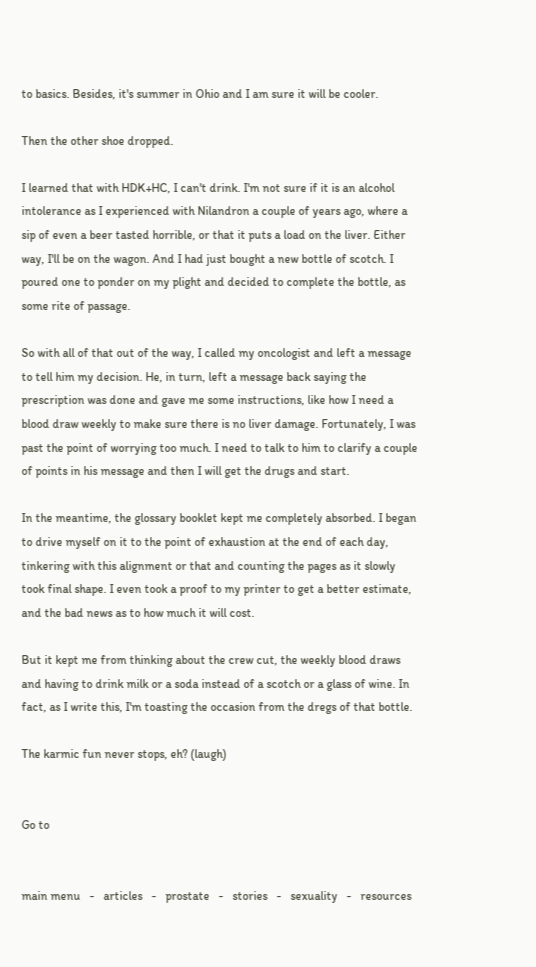to basics. Besides, it's summer in Ohio and I am sure it will be cooler.

Then the other shoe dropped.

I learned that with HDK+HC, I can't drink. I'm not sure if it is an alcohol intolerance as I experienced with Nilandron a couple of years ago, where a sip of even a beer tasted horrible, or that it puts a load on the liver. Either way, I'll be on the wagon. And I had just bought a new bottle of scotch. I poured one to ponder on my plight and decided to complete the bottle, as some rite of passage.

So with all of that out of the way, I called my oncologist and left a message to tell him my decision. He, in turn, left a message back saying the prescription was done and gave me some instructions, like how I need a blood draw weekly to make sure there is no liver damage. Fortunately, I was past the point of worrying too much. I need to talk to him to clarify a couple of points in his message and then I will get the drugs and start.

In the meantime, the glossary booklet kept me completely absorbed. I began to drive myself on it to the point of exhaustion at the end of each day, tinkering with this alignment or that and counting the pages as it slowly took final shape. I even took a proof to my printer to get a better estimate, and the bad news as to how much it will cost.

But it kept me from thinking about the crew cut, the weekly blood draws and having to drink milk or a soda instead of a scotch or a glass of wine. In fact, as I write this, I'm toasting the occasion from the dregs of that bottle.

The karmic fun never stops, eh? (laugh)


Go to


main menu   -   articles   -   prostate   -   stories   -   sexuality   -   resources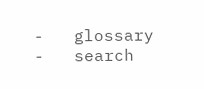-   glossary   -   search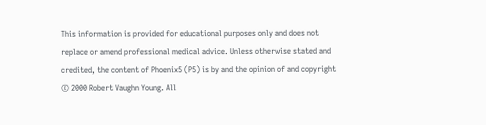This information is provided for educational purposes only and does not replace or amend professional medical advice. Unless otherwise stated and credited, the content of Phoenix5 (P5) is by and the opinion of and copyright © 2000 Robert Vaughn Young. All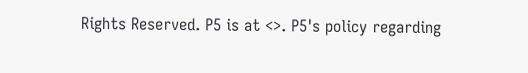Rights Reserved. P5 is at <>. P5's policy regarding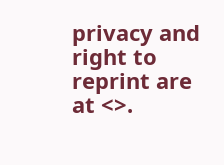privacy and right to reprint are at <>.